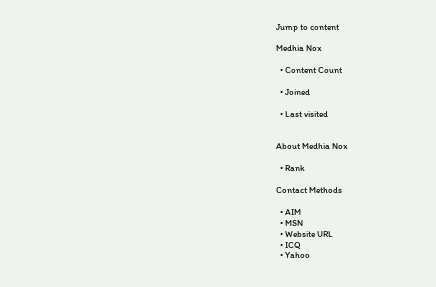Jump to content

Medhia Nox

  • Content Count

  • Joined

  • Last visited


About Medhia Nox

  • Rank

Contact Methods

  • AIM
  • MSN
  • Website URL
  • ICQ
  • Yahoo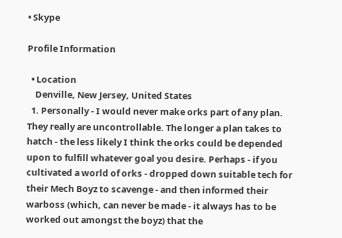• Skype

Profile Information

  • Location
    Denville, New Jersey, United States
  1. Personally - I would never make orks part of any plan. They really are uncontrollable. The longer a plan takes to hatch - the less likely I think the orks could be depended upon to fulfill whatever goal you desire. Perhaps - if you cultivated a world of orks - dropped down suitable tech for their Mech Boyz to scavenge - and then informed their warboss (which, can never be made - it always has to be worked out amongst the boyz) that the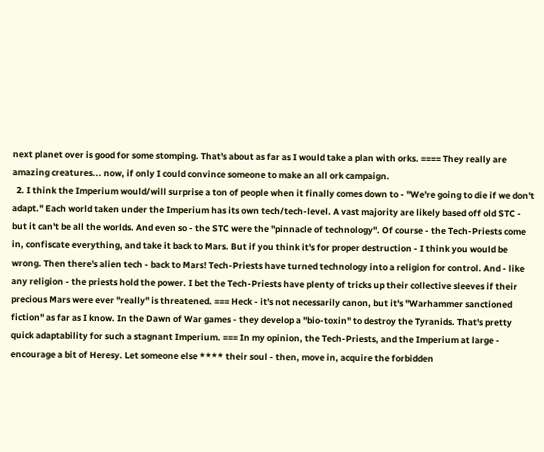next planet over is good for some stomping. That's about as far as I would take a plan with orks. ==== They really are amazing creatures... now, if only I could convince someone to make an all ork campaign.
  2. I think the Imperium would/will surprise a ton of people when it finally comes down to - "We're going to die if we don't adapt." Each world taken under the Imperium has its own tech/tech-level. A vast majority are likely based off old STC - but it can't be all the worlds. And even so - the STC were the "pinnacle of technology". Of course - the Tech-Priests come in, confiscate everything, and take it back to Mars. But if you think it's for proper destruction - I think you would be wrong. Then there's alien tech - back to Mars! Tech-Priests have turned technology into a religion for control. And - like any religion - the priests hold the power. I bet the Tech-Priests have plenty of tricks up their collective sleeves if their precious Mars were ever "really" is threatened. === Heck - it's not necessarily canon, but it's "Warhammer sanctioned fiction" as far as I know. In the Dawn of War games - they develop a "bio-toxin" to destroy the Tyranids. That's pretty quick adaptability for such a stagnant Imperium. === In my opinion, the Tech-Priests, and the Imperium at large - encourage a bit of Heresy. Let someone else **** their soul - then, move in, acquire the forbidden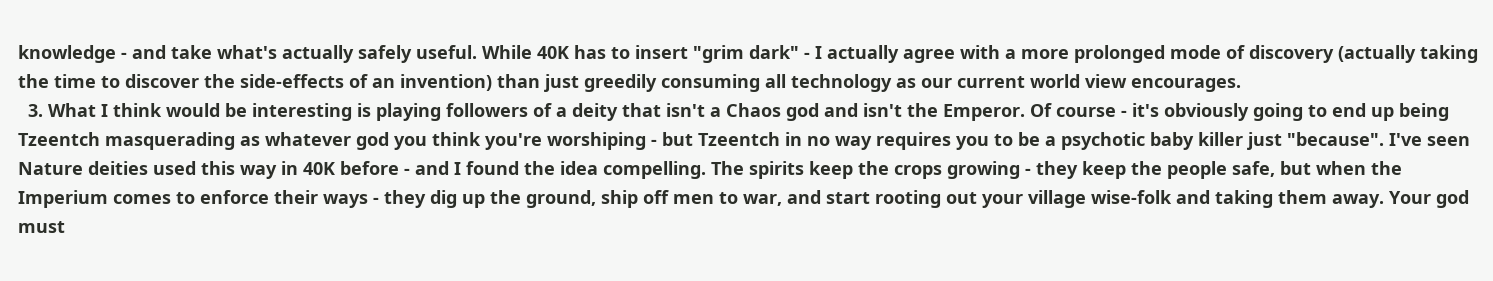knowledge - and take what's actually safely useful. While 40K has to insert "grim dark" - I actually agree with a more prolonged mode of discovery (actually taking the time to discover the side-effects of an invention) than just greedily consuming all technology as our current world view encourages.
  3. What I think would be interesting is playing followers of a deity that isn't a Chaos god and isn't the Emperor. Of course - it's obviously going to end up being Tzeentch masquerading as whatever god you think you're worshiping - but Tzeentch in no way requires you to be a psychotic baby killer just "because". I've seen Nature deities used this way in 40K before - and I found the idea compelling. The spirits keep the crops growing - they keep the people safe, but when the Imperium comes to enforce their ways - they dig up the ground, ship off men to war, and start rooting out your village wise-folk and taking them away. Your god must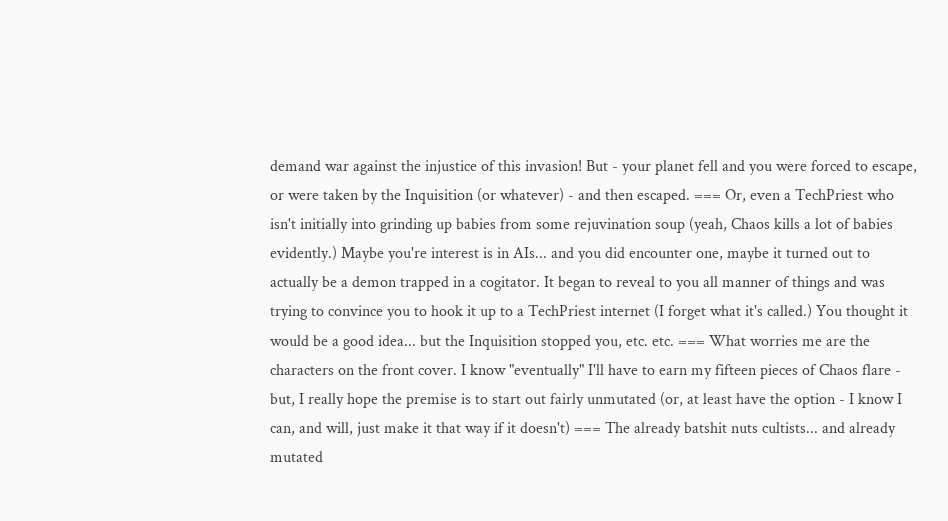demand war against the injustice of this invasion! But - your planet fell and you were forced to escape, or were taken by the Inquisition (or whatever) - and then escaped. === Or, even a TechPriest who isn't initially into grinding up babies from some rejuvination soup (yeah, Chaos kills a lot of babies evidently.) Maybe you're interest is in AIs... and you did encounter one, maybe it turned out to actually be a demon trapped in a cogitator. It began to reveal to you all manner of things and was trying to convince you to hook it up to a TechPriest internet (I forget what it's called.) You thought it would be a good idea... but the Inquisition stopped you, etc. etc. === What worries me are the characters on the front cover. I know "eventually" I'll have to earn my fifteen pieces of Chaos flare - but, I really hope the premise is to start out fairly unmutated (or, at least have the option - I know I can, and will, just make it that way if it doesn't) === The already batshit nuts cultists... and already mutated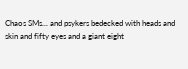Chaos SMs... and psykers bedecked with heads and skin and fifty eyes and a giant eight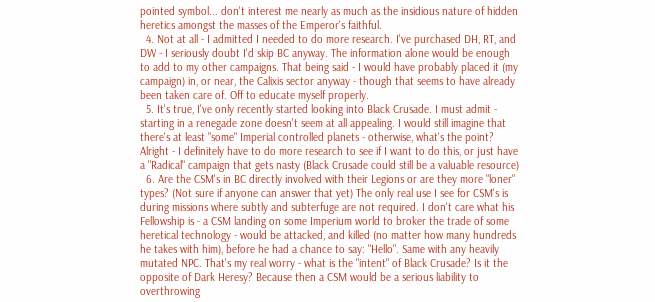pointed symbol... don't interest me nearly as much as the insidious nature of hidden heretics amongst the masses of the Emperor's faithful.
  4. Not at all - I admitted I needed to do more research. I've purchased DH, RT, and DW - I seriously doubt I'd skip BC anyway. The information alone would be enough to add to my other campaigns. That being said - I would have probably placed it (my campaign) in, or near, the Calixis sector anyway - though that seems to have already been taken care of. Off to educate myself properly.
  5. It's true, I've only recently started looking into Black Crusade. I must admit - starting in a renegade zone doesn't seem at all appealing. I would still imagine that there's at least "some" Imperial controlled planets - otherwise, what's the point? Alright - I definitely have to do more research to see if I want to do this, or just have a "Radical" campaign that gets nasty (Black Crusade could still be a valuable resource)
  6. Are the CSM's in BC directly involved with their Legions or are they more "loner" types? (Not sure if anyone can answer that yet) The only real use I see for CSM's is during missions where subtly and subterfuge are not required. I don't care what his Fellowship is - a CSM landing on some Imperium world to broker the trade of some heretical technology - would be attacked, and killed (no matter how many hundreds he takes with him), before he had a chance to say: "Hello". Same with any heavily mutated NPC. That's my real worry - what is the "intent" of Black Crusade? Is it the opposite of Dark Heresy? Because then a CSM would be a serious liability to overthrowing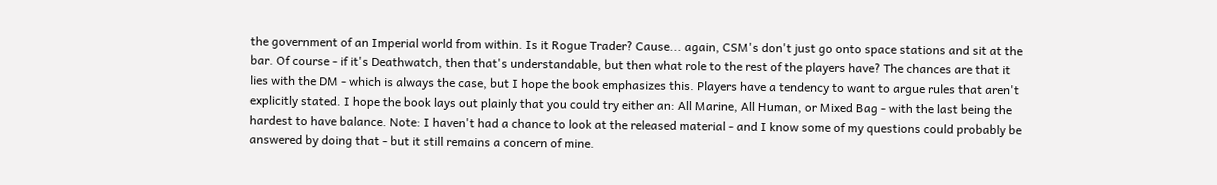the government of an Imperial world from within. Is it Rogue Trader? Cause... again, CSM's don't just go onto space stations and sit at the bar. Of course - if it's Deathwatch, then that's understandable, but then what role to the rest of the players have? The chances are that it lies with the DM - which is always the case, but I hope the book emphasizes this. Players have a tendency to want to argue rules that aren't explicitly stated. I hope the book lays out plainly that you could try either an: All Marine, All Human, or Mixed Bag - with the last being the hardest to have balance. Note: I haven't had a chance to look at the released material - and I know some of my questions could probably be answered by doing that - but it still remains a concern of mine.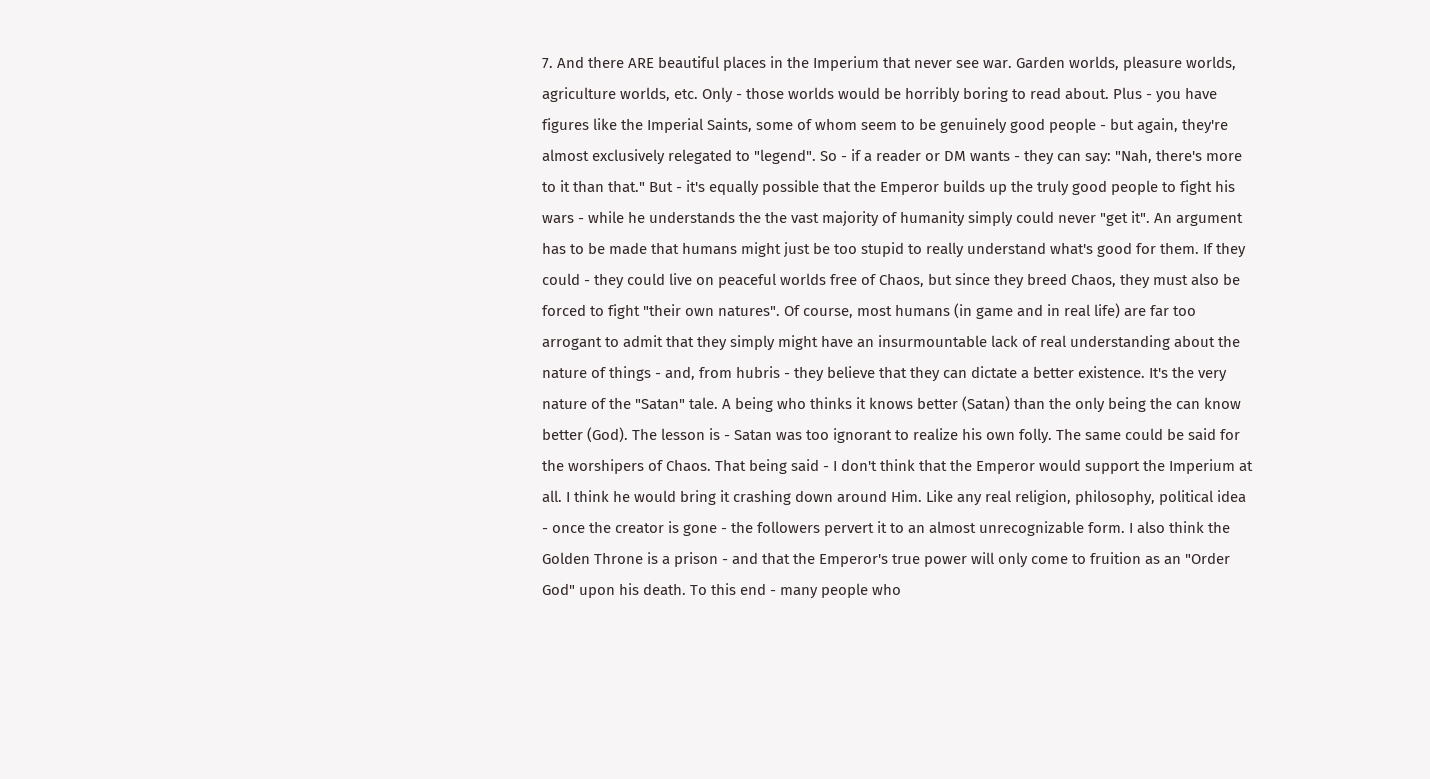7. And there ARE beautiful places in the Imperium that never see war. Garden worlds, pleasure worlds, agriculture worlds, etc. Only - those worlds would be horribly boring to read about. Plus - you have figures like the Imperial Saints, some of whom seem to be genuinely good people - but again, they're almost exclusively relegated to "legend". So - if a reader or DM wants - they can say: "Nah, there's more to it than that." But - it's equally possible that the Emperor builds up the truly good people to fight his wars - while he understands the the vast majority of humanity simply could never "get it". An argument has to be made that humans might just be too stupid to really understand what's good for them. If they could - they could live on peaceful worlds free of Chaos, but since they breed Chaos, they must also be forced to fight "their own natures". Of course, most humans (in game and in real life) are far too arrogant to admit that they simply might have an insurmountable lack of real understanding about the nature of things - and, from hubris - they believe that they can dictate a better existence. It's the very nature of the "Satan" tale. A being who thinks it knows better (Satan) than the only being the can know better (God). The lesson is - Satan was too ignorant to realize his own folly. The same could be said for the worshipers of Chaos. That being said - I don't think that the Emperor would support the Imperium at all. I think he would bring it crashing down around Him. Like any real religion, philosophy, political idea - once the creator is gone - the followers pervert it to an almost unrecognizable form. I also think the Golden Throne is a prison - and that the Emperor's true power will only come to fruition as an "Order God" upon his death. To this end - many people who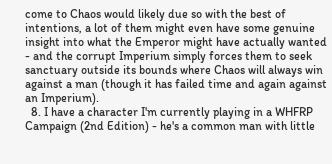come to Chaos would likely due so with the best of intentions, a lot of them might even have some genuine insight into what the Emperor might have actually wanted - and the corrupt Imperium simply forces them to seek sanctuary outside its bounds where Chaos will always win against a man (though it has failed time and again against an Imperium).
  8. I have a character I'm currently playing in a WHFRP Campaign (2nd Edition) - he's a common man with little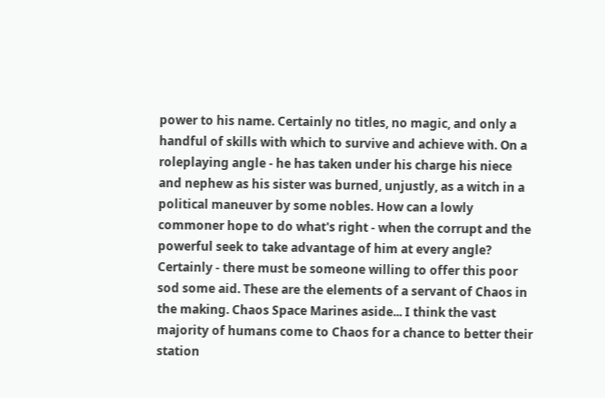power to his name. Certainly no titles, no magic, and only a handful of skills with which to survive and achieve with. On a roleplaying angle - he has taken under his charge his niece and nephew as his sister was burned, unjustly, as a witch in a political maneuver by some nobles. How can a lowly commoner hope to do what's right - when the corrupt and the powerful seek to take advantage of him at every angle? Certainly - there must be someone willing to offer this poor sod some aid. These are the elements of a servant of Chaos in the making. Chaos Space Marines aside... I think the vast majority of humans come to Chaos for a chance to better their station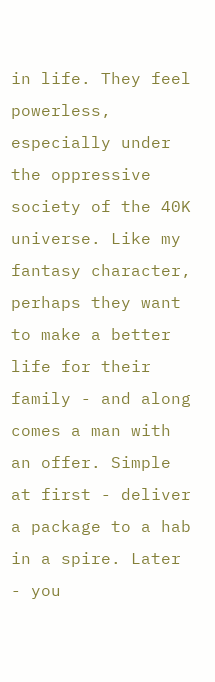in life. They feel powerless, especially under the oppressive society of the 40K universe. Like my fantasy character, perhaps they want to make a better life for their family - and along comes a man with an offer. Simple at first - deliver a package to a hab in a spire. Later - you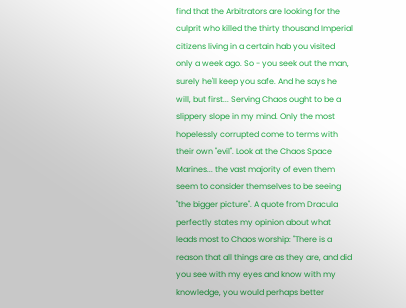find that the Arbitrators are looking for the culprit who killed the thirty thousand Imperial citizens living in a certain hab you visited only a week ago. So - you seek out the man, surely he'll keep you safe. And he says he will, but first... Serving Chaos ought to be a slippery slope in my mind. Only the most hopelessly corrupted come to terms with their own "evil". Look at the Chaos Space Marines... the vast majority of even them seem to consider themselves to be seeing "the bigger picture". A quote from Dracula perfectly states my opinion about what leads most to Chaos worship: "There is a reason that all things are as they are, and did you see with my eyes and know with my knowledge, you would perhaps better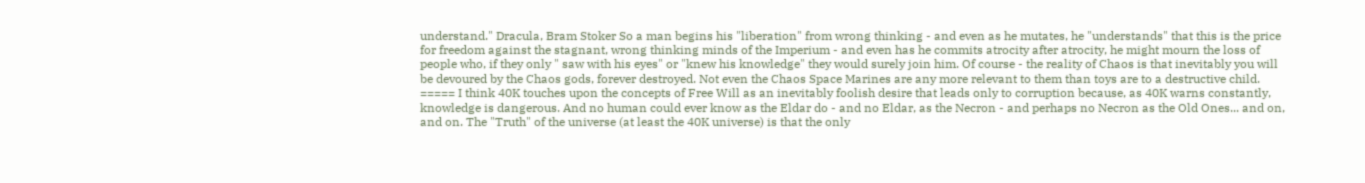understand." Dracula, Bram Stoker So a man begins his "liberation" from wrong thinking - and even as he mutates, he "understands" that this is the price for freedom against the stagnant, wrong thinking minds of the Imperium - and even has he commits atrocity after atrocity, he might mourn the loss of people who, if they only " saw with his eyes" or "knew his knowledge" they would surely join him. Of course - the reality of Chaos is that inevitably you will be devoured by the Chaos gods, forever destroyed. Not even the Chaos Space Marines are any more relevant to them than toys are to a destructive child. ===== I think 40K touches upon the concepts of Free Will as an inevitably foolish desire that leads only to corruption because, as 40K warns constantly, knowledge is dangerous. And no human could ever know as the Eldar do - and no Eldar, as the Necron - and perhaps no Necron as the Old Ones... and on, and on. The "Truth" of the universe (at least the 40K universe) is that the only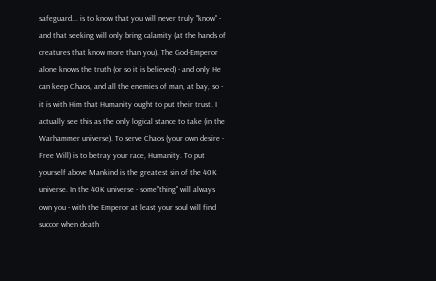safeguard... is to know that you will never truly "know" - and that seeking will only bring calamity (at the hands of creatures that know more than you). The God-Emperor alone knows the truth (or so it is believed) - and only He can keep Chaos, and all the enemies of man, at bay, so - it is with Him that Humanity ought to put their trust. I actually see this as the only logical stance to take (in the Warhammer universe). To serve Chaos (your own desire - Free Will) is to betray your race, Humanity. To put yourself above Mankind is the greatest sin of the 40K universe. In the 40K universe - some"thing" will always own you - with the Emperor at least your soul will find succor when death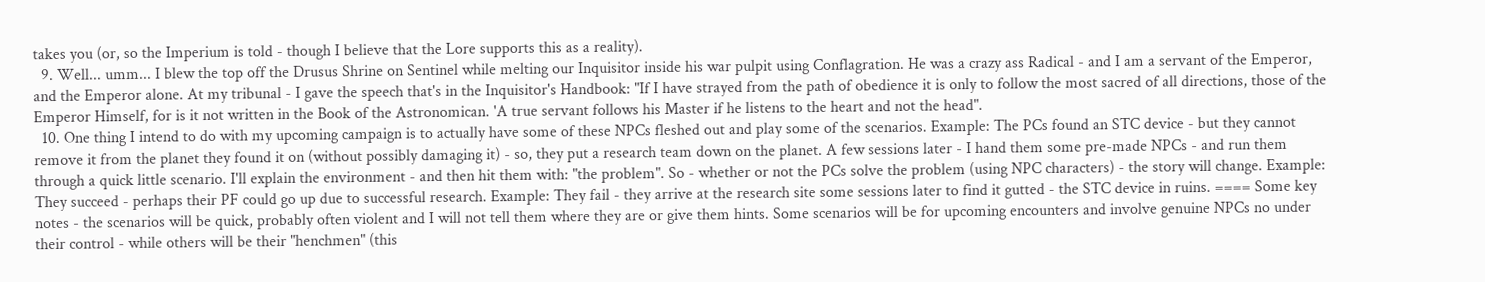takes you (or, so the Imperium is told - though I believe that the Lore supports this as a reality).
  9. Well... umm... I blew the top off the Drusus Shrine on Sentinel while melting our Inquisitor inside his war pulpit using Conflagration. He was a crazy ass Radical - and I am a servant of the Emperor, and the Emperor alone. At my tribunal - I gave the speech that's in the Inquisitor's Handbook: "If I have strayed from the path of obedience it is only to follow the most sacred of all directions, those of the Emperor Himself, for is it not written in the Book of the Astronomican. 'A true servant follows his Master if he listens to the heart and not the head".
  10. One thing I intend to do with my upcoming campaign is to actually have some of these NPCs fleshed out and play some of the scenarios. Example: The PCs found an STC device - but they cannot remove it from the planet they found it on (without possibly damaging it) - so, they put a research team down on the planet. A few sessions later - I hand them some pre-made NPCs - and run them through a quick little scenario. I'll explain the environment - and then hit them with: "the problem". So - whether or not the PCs solve the problem (using NPC characters) - the story will change. Example: They succeed - perhaps their PF could go up due to successful research. Example: They fail - they arrive at the research site some sessions later to find it gutted - the STC device in ruins. ==== Some key notes - the scenarios will be quick, probably often violent and I will not tell them where they are or give them hints. Some scenarios will be for upcoming encounters and involve genuine NPCs no under their control - while others will be their "henchmen" (this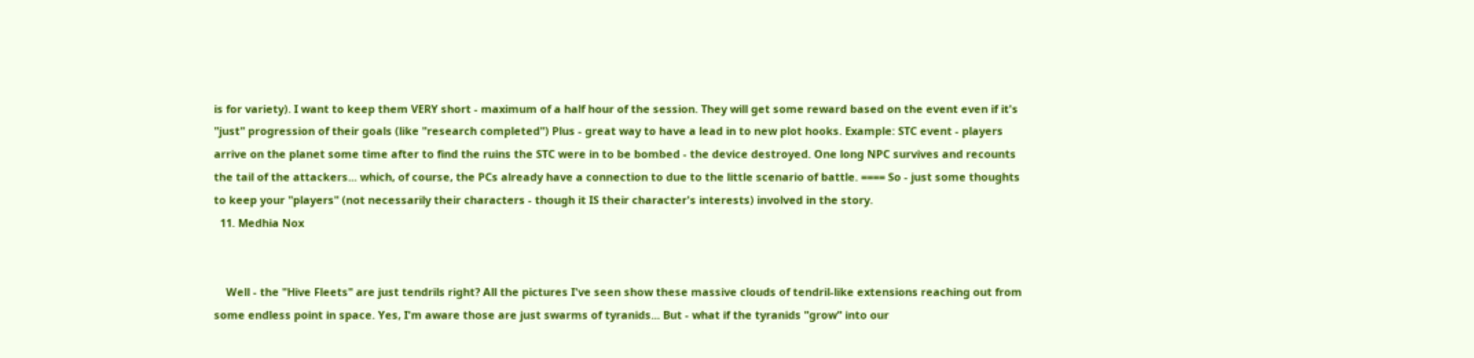is for variety). I want to keep them VERY short - maximum of a half hour of the session. They will get some reward based on the event even if it's "just" progression of their goals (like "research completed") Plus - great way to have a lead in to new plot hooks. Example: STC event - players arrive on the planet some time after to find the ruins the STC were in to be bombed - the device destroyed. One long NPC survives and recounts the tail of the attackers... which, of course, the PCs already have a connection to due to the little scenario of battle. ==== So - just some thoughts to keep your "players" (not necessarily their characters - though it IS their character's interests) involved in the story.
  11. Medhia Nox


    Well - the "Hive Fleets" are just tendrils right? All the pictures I've seen show these massive clouds of tendril-like extensions reaching out from some endless point in space. Yes, I'm aware those are just swarms of tyranids... But - what if the tyranids "grow" into our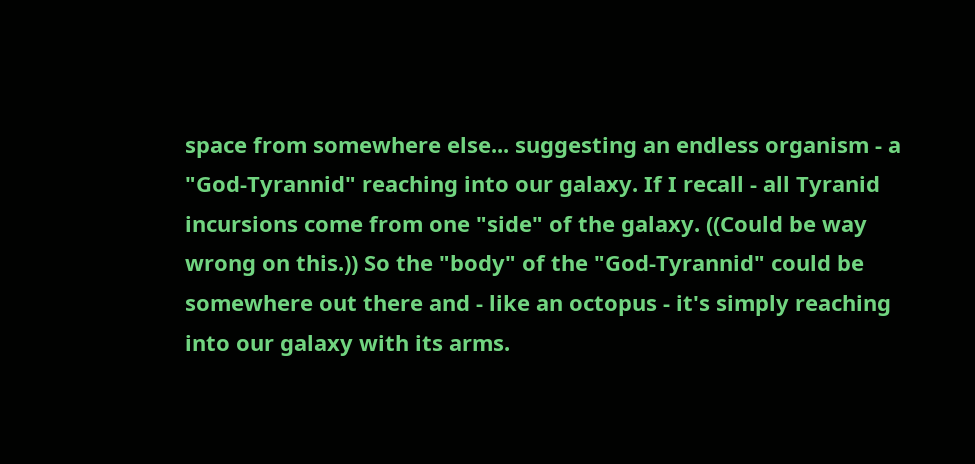space from somewhere else... suggesting an endless organism - a "God-Tyrannid" reaching into our galaxy. If I recall - all Tyranid incursions come from one "side" of the galaxy. ((Could be way wrong on this.)) So the "body" of the "God-Tyrannid" could be somewhere out there and - like an octopus - it's simply reaching into our galaxy with its arms.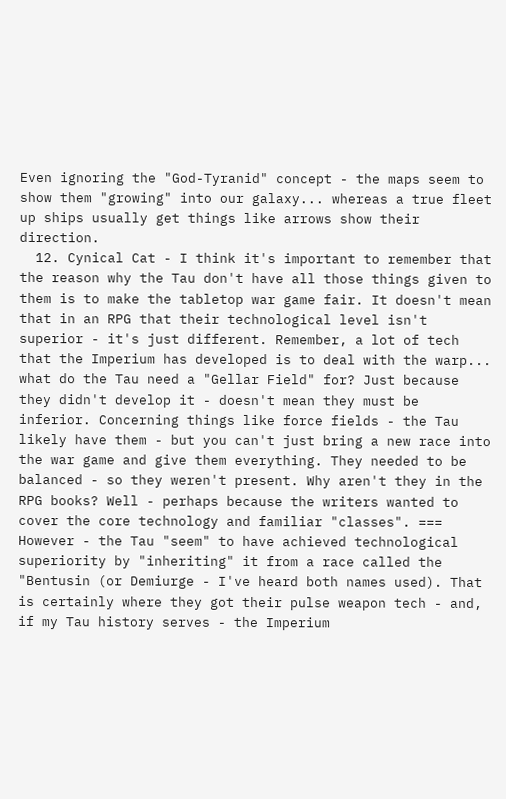Even ignoring the "God-Tyranid" concept - the maps seem to show them "growing" into our galaxy... whereas a true fleet up ships usually get things like arrows show their direction.
  12. Cynical Cat - I think it's important to remember that the reason why the Tau don't have all those things given to them is to make the tabletop war game fair. It doesn't mean that in an RPG that their technological level isn't superior - it's just different. Remember, a lot of tech that the Imperium has developed is to deal with the warp... what do the Tau need a "Gellar Field" for? Just because they didn't develop it - doesn't mean they must be inferior. Concerning things like force fields - the Tau likely have them - but you can't just bring a new race into the war game and give them everything. They needed to be balanced - so they weren't present. Why aren't they in the RPG books? Well - perhaps because the writers wanted to cover the core technology and familiar "classes". === However - the Tau "seem" to have achieved technological superiority by "inheriting" it from a race called the "Bentusin (or Demiurge - I've heard both names used). That is certainly where they got their pulse weapon tech - and, if my Tau history serves - the Imperium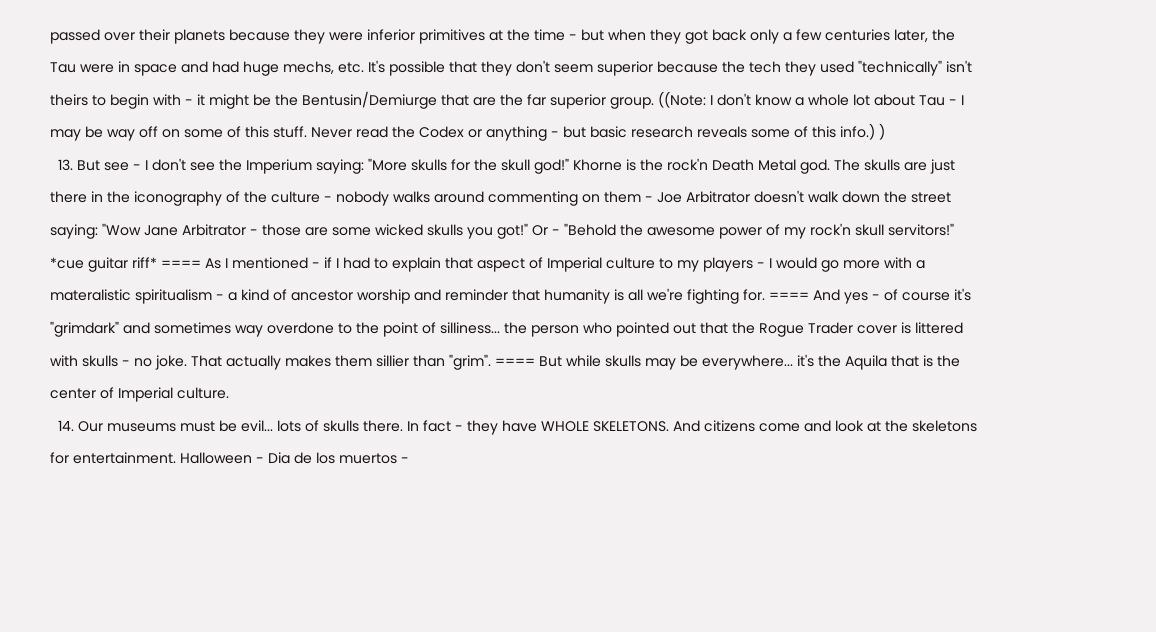passed over their planets because they were inferior primitives at the time - but when they got back only a few centuries later, the Tau were in space and had huge mechs, etc. It's possible that they don't seem superior because the tech they used "technically" isn't theirs to begin with - it might be the Bentusin/Demiurge that are the far superior group. ((Note: I don't know a whole lot about Tau - I may be way off on some of this stuff. Never read the Codex or anything - but basic research reveals some of this info.) )
  13. But see - I don't see the Imperium saying: "More skulls for the skull god!" Khorne is the rock'n Death Metal god. The skulls are just there in the iconography of the culture - nobody walks around commenting on them - Joe Arbitrator doesn't walk down the street saying: "Wow Jane Arbitrator - those are some wicked skulls you got!" Or - "Behold the awesome power of my rock'n skull servitors!" *cue guitar riff* ==== As I mentioned - if I had to explain that aspect of Imperial culture to my players - I would go more with a materalistic spiritualism - a kind of ancestor worship and reminder that humanity is all we're fighting for. ==== And yes - of course it's "grimdark" and sometimes way overdone to the point of silliness... the person who pointed out that the Rogue Trader cover is littered with skulls - no joke. That actually makes them sillier than "grim". ==== But while skulls may be everywhere... it's the Aquila that is the center of Imperial culture.
  14. Our museums must be evil... lots of skulls there. In fact - they have WHOLE SKELETONS. And citizens come and look at the skeletons for entertainment. Halloween - Dia de los muertos -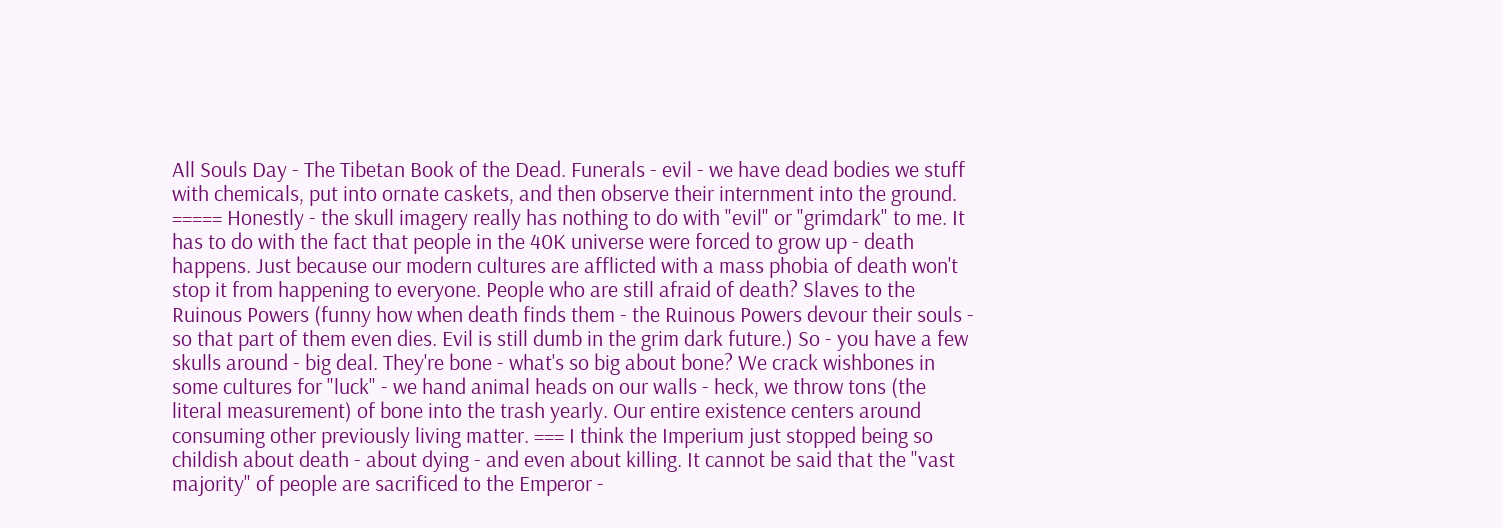All Souls Day - The Tibetan Book of the Dead. Funerals - evil - we have dead bodies we stuff with chemicals, put into ornate caskets, and then observe their internment into the ground. ===== Honestly - the skull imagery really has nothing to do with "evil" or "grimdark" to me. It has to do with the fact that people in the 40K universe were forced to grow up - death happens. Just because our modern cultures are afflicted with a mass phobia of death won't stop it from happening to everyone. People who are still afraid of death? Slaves to the Ruinous Powers (funny how when death finds them - the Ruinous Powers devour their souls - so that part of them even dies. Evil is still dumb in the grim dark future.) So - you have a few skulls around - big deal. They're bone - what's so big about bone? We crack wishbones in some cultures for "luck" - we hand animal heads on our walls - heck, we throw tons (the literal measurement) of bone into the trash yearly. Our entire existence centers around consuming other previously living matter. === I think the Imperium just stopped being so childish about death - about dying - and even about killing. It cannot be said that the "vast majority" of people are sacrificed to the Emperor -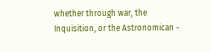whether through war, the Inquisition, or the Astronomican -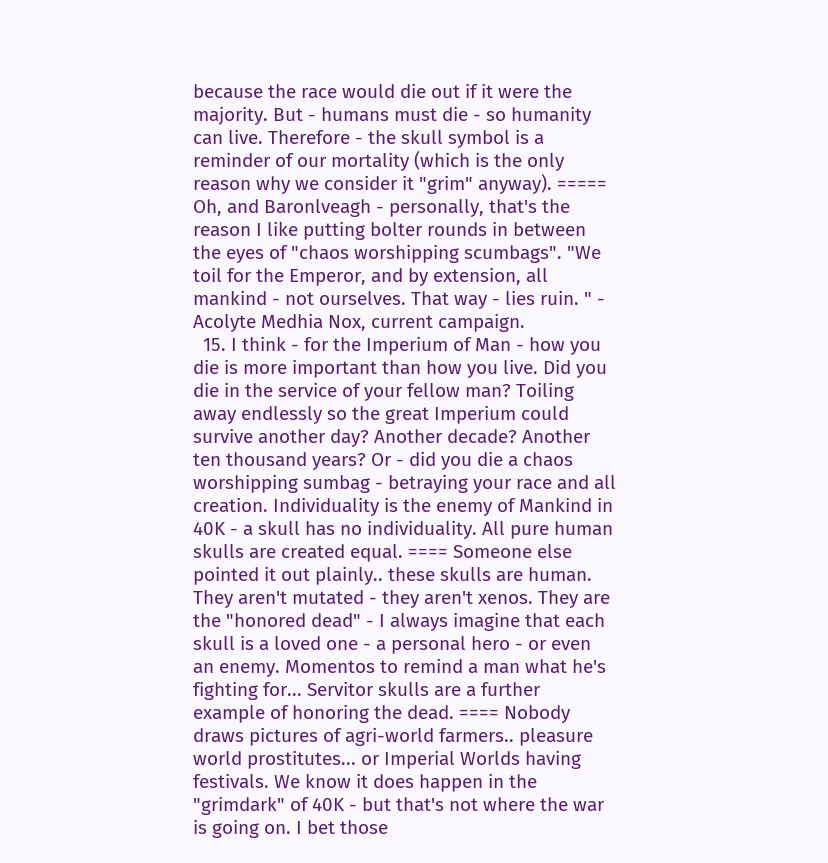because the race would die out if it were the majority. But - humans must die - so humanity can live. Therefore - the skull symbol is a reminder of our mortality (which is the only reason why we consider it "grim" anyway). ===== Oh, and Baronlveagh - personally, that's the reason I like putting bolter rounds in between the eyes of "chaos worshipping scumbags". "We toil for the Emperor, and by extension, all mankind - not ourselves. That way - lies ruin. " - Acolyte Medhia Nox, current campaign.
  15. I think - for the Imperium of Man - how you die is more important than how you live. Did you die in the service of your fellow man? Toiling away endlessly so the great Imperium could survive another day? Another decade? Another ten thousand years? Or - did you die a chaos worshipping sumbag - betraying your race and all creation. Individuality is the enemy of Mankind in 40K - a skull has no individuality. All pure human skulls are created equal. ==== Someone else pointed it out plainly.. these skulls are human. They aren't mutated - they aren't xenos. They are the "honored dead" - I always imagine that each skull is a loved one - a personal hero - or even an enemy. Momentos to remind a man what he's fighting for... Servitor skulls are a further example of honoring the dead. ==== Nobody draws pictures of agri-world farmers.. pleasure world prostitutes... or Imperial Worlds having festivals. We know it does happen in the "grimdark" of 40K - but that's not where the war is going on. I bet those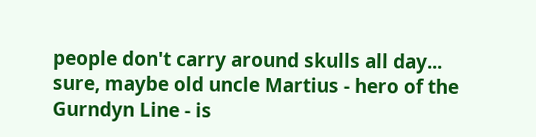people don't carry around skulls all day... sure, maybe old uncle Martius - hero of the Gurndyn Line - is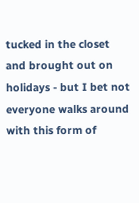tucked in the closet and brought out on holidays - but I bet not everyone walks around with this form of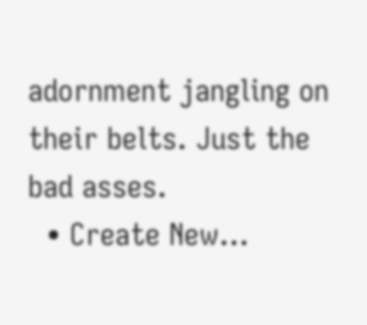adornment jangling on their belts. Just the bad asses.
  • Create New...